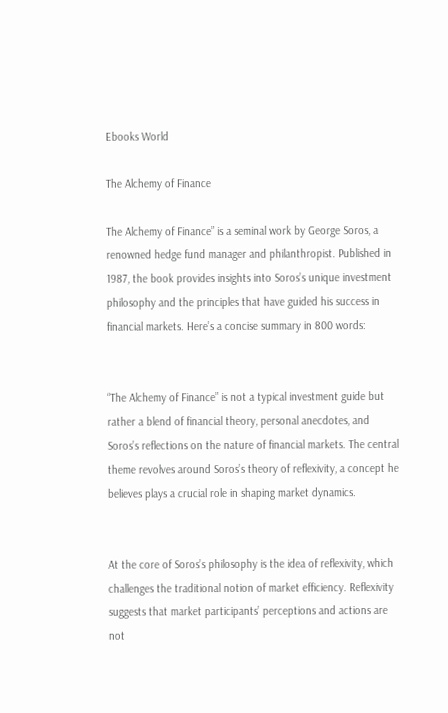Ebooks World

The Alchemy of Finance

The Alchemy of Finance” is a seminal work by George Soros, a renowned hedge fund manager and philanthropist. Published in 1987, the book provides insights into Soros’s unique investment philosophy and the principles that have guided his success in financial markets. Here’s a concise summary in 800 words:


“The Alchemy of Finance” is not a typical investment guide but rather a blend of financial theory, personal anecdotes, and Soros’s reflections on the nature of financial markets. The central theme revolves around Soros’s theory of reflexivity, a concept he believes plays a crucial role in shaping market dynamics.


At the core of Soros’s philosophy is the idea of reflexivity, which challenges the traditional notion of market efficiency. Reflexivity suggests that market participants’ perceptions and actions are not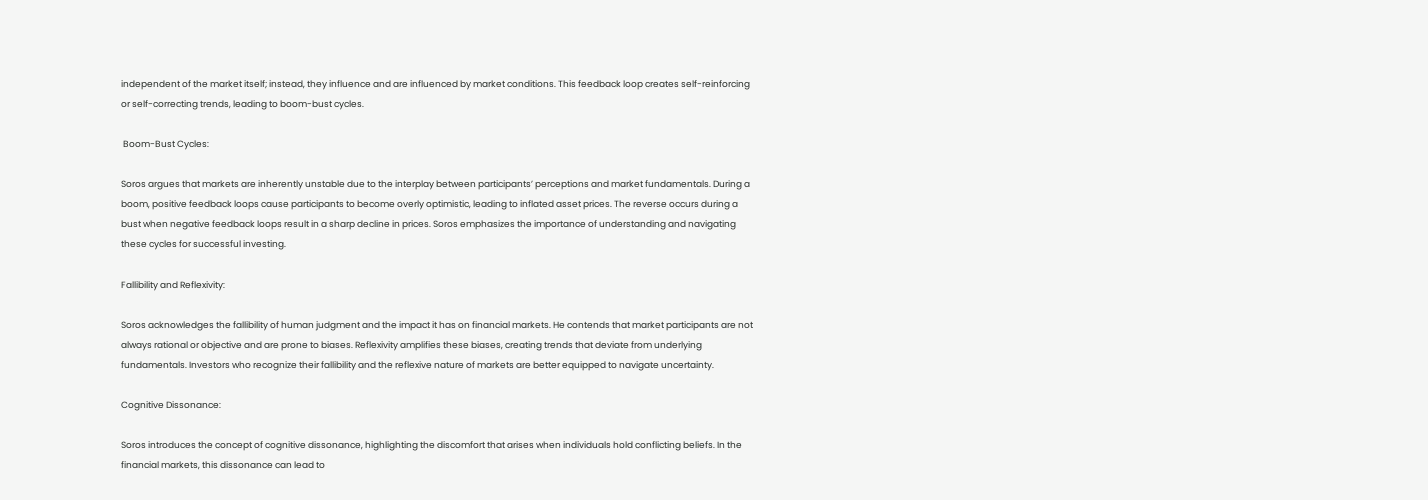independent of the market itself; instead, they influence and are influenced by market conditions. This feedback loop creates self-reinforcing or self-correcting trends, leading to boom-bust cycles.

 Boom-Bust Cycles:

Soros argues that markets are inherently unstable due to the interplay between participants’ perceptions and market fundamentals. During a boom, positive feedback loops cause participants to become overly optimistic, leading to inflated asset prices. The reverse occurs during a bust when negative feedback loops result in a sharp decline in prices. Soros emphasizes the importance of understanding and navigating these cycles for successful investing.

Fallibility and Reflexivity:

Soros acknowledges the fallibility of human judgment and the impact it has on financial markets. He contends that market participants are not always rational or objective and are prone to biases. Reflexivity amplifies these biases, creating trends that deviate from underlying fundamentals. Investors who recognize their fallibility and the reflexive nature of markets are better equipped to navigate uncertainty.

Cognitive Dissonance:

Soros introduces the concept of cognitive dissonance, highlighting the discomfort that arises when individuals hold conflicting beliefs. In the financial markets, this dissonance can lead to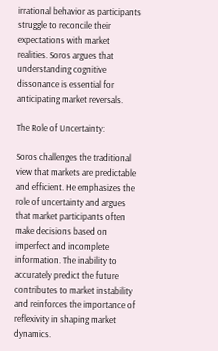irrational behavior as participants struggle to reconcile their expectations with market realities. Soros argues that understanding cognitive dissonance is essential for anticipating market reversals.

The Role of Uncertainty:

Soros challenges the traditional view that markets are predictable and efficient. He emphasizes the role of uncertainty and argues that market participants often make decisions based on imperfect and incomplete information. The inability to accurately predict the future contributes to market instability and reinforces the importance of reflexivity in shaping market dynamics.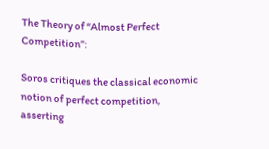The Theory of “Almost Perfect Competition”:

Soros critiques the classical economic notion of perfect competition, asserting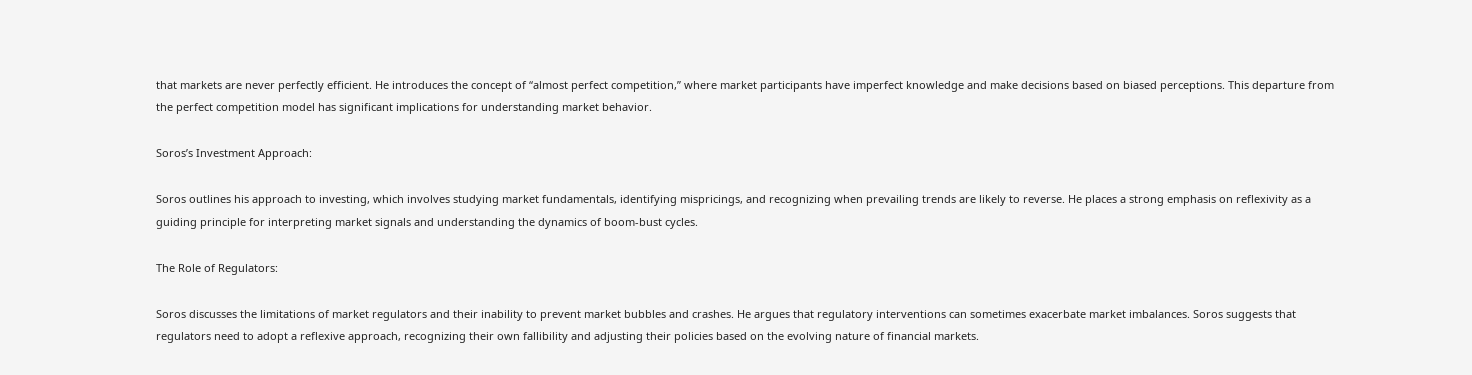that markets are never perfectly efficient. He introduces the concept of “almost perfect competition,” where market participants have imperfect knowledge and make decisions based on biased perceptions. This departure from the perfect competition model has significant implications for understanding market behavior.

Soros’s Investment Approach:

Soros outlines his approach to investing, which involves studying market fundamentals, identifying mispricings, and recognizing when prevailing trends are likely to reverse. He places a strong emphasis on reflexivity as a guiding principle for interpreting market signals and understanding the dynamics of boom-bust cycles.

The Role of Regulators:

Soros discusses the limitations of market regulators and their inability to prevent market bubbles and crashes. He argues that regulatory interventions can sometimes exacerbate market imbalances. Soros suggests that regulators need to adopt a reflexive approach, recognizing their own fallibility and adjusting their policies based on the evolving nature of financial markets.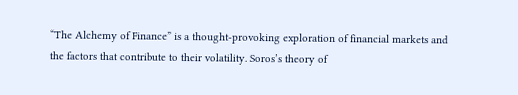“The Alchemy of Finance” is a thought-provoking exploration of financial markets and the factors that contribute to their volatility. Soros’s theory of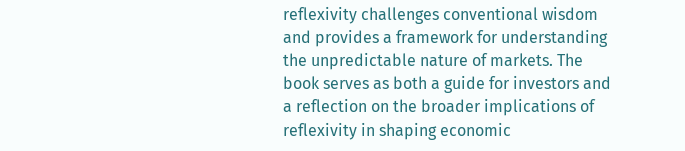reflexivity challenges conventional wisdom and provides a framework for understanding the unpredictable nature of markets. The book serves as both a guide for investors and a reflection on the broader implications of reflexivity in shaping economic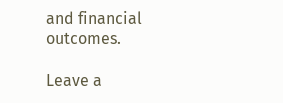and financial outcomes.

Leave a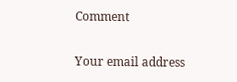Comment

Your email address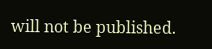will not be published.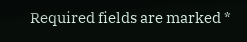Required fields are marked *